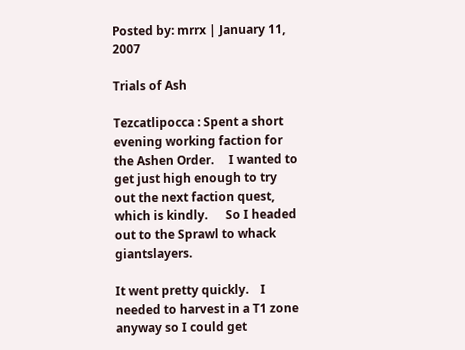Posted by: mrrx | January 11, 2007

Trials of Ash

Tezcatlipocca : Spent a short evening working faction for the Ashen Order.     I wanted to get just high enough to try out the next faction quest, which is kindly.      So I headed out to the Sprawl to whack giantslayers.

It went pretty quickly.    I needed to harvest in a T1 zone anyway so I could get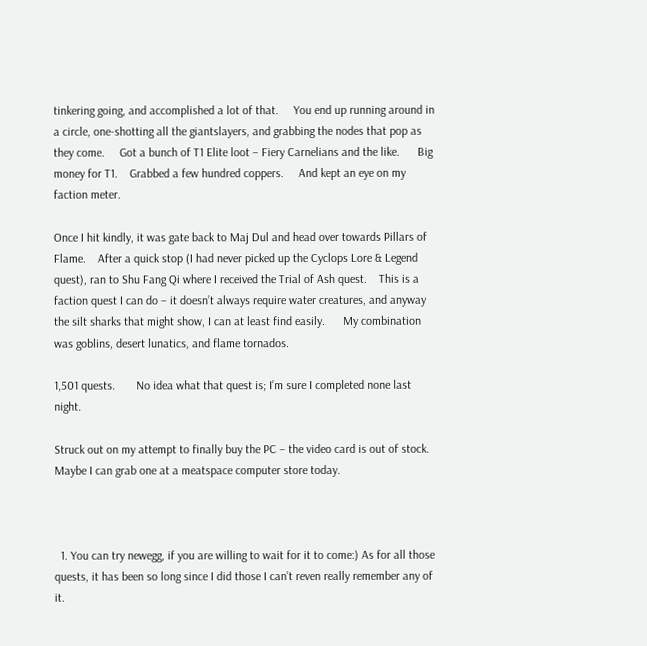tinkering going, and accomplished a lot of that.     You end up running around in a circle, one-shotting all the giantslayers, and grabbing the nodes that pop as they come.     Got a bunch of T1 Elite loot – Fiery Carnelians and the like.      Big money for T1.    Grabbed a few hundred coppers.     And kept an eye on my faction meter.

Once I hit kindly, it was gate back to Maj Dul and head over towards Pillars of Flame.    After a quick stop (I had never picked up the Cyclops Lore & Legend quest), ran to Shu Fang Qi where I received the Trial of Ash quest.    This is a faction quest I can do – it doesn’t always require water creatures, and anyway the silt sharks that might show, I can at least find easily.      My combination was goblins, desert lunatics, and flame tornados.

1,501 quests.       No idea what that quest is; I’m sure I completed none last night.

Struck out on my attempt to finally buy the PC – the video card is out of stock.     Maybe I can grab one at a meatspace computer store today.



  1. You can try newegg, if you are willing to wait for it to come:) As for all those quests, it has been so long since I did those I can’t reven really remember any of it.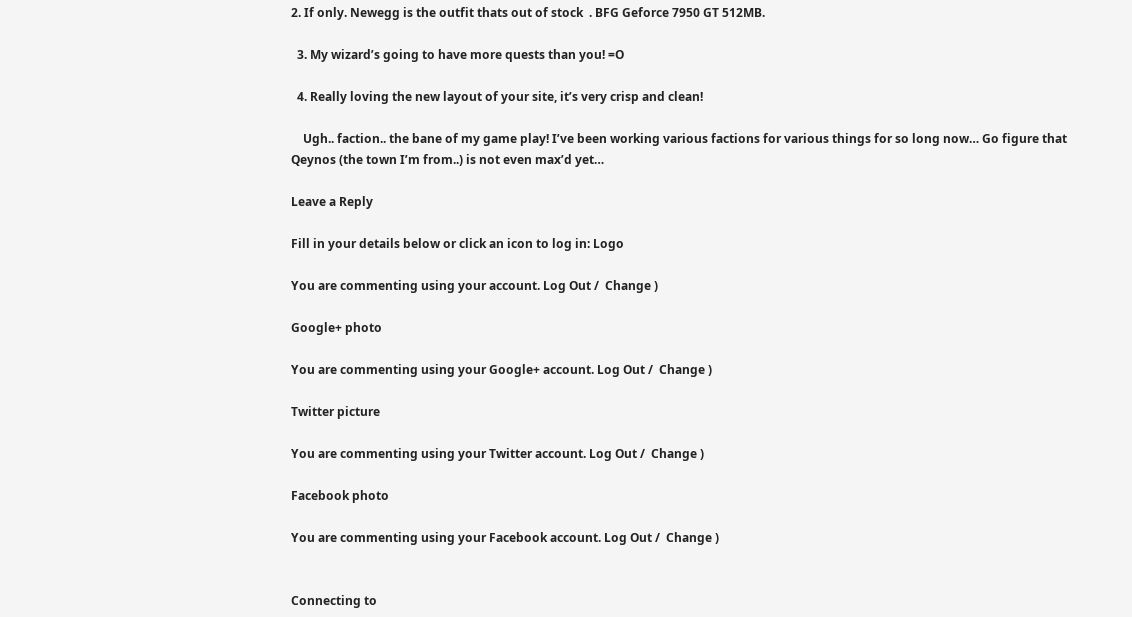2. If only. Newegg is the outfit thats out of stock  . BFG Geforce 7950 GT 512MB.

  3. My wizard’s going to have more quests than you! =O

  4. Really loving the new layout of your site, it’s very crisp and clean!

    Ugh.. faction.. the bane of my game play! I’ve been working various factions for various things for so long now… Go figure that Qeynos (the town I’m from..) is not even max’d yet…

Leave a Reply

Fill in your details below or click an icon to log in: Logo

You are commenting using your account. Log Out /  Change )

Google+ photo

You are commenting using your Google+ account. Log Out /  Change )

Twitter picture

You are commenting using your Twitter account. Log Out /  Change )

Facebook photo

You are commenting using your Facebook account. Log Out /  Change )


Connecting to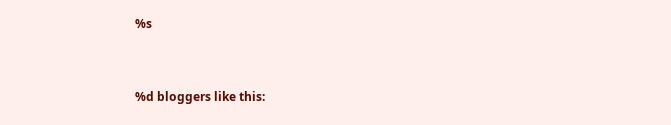%s


%d bloggers like this: